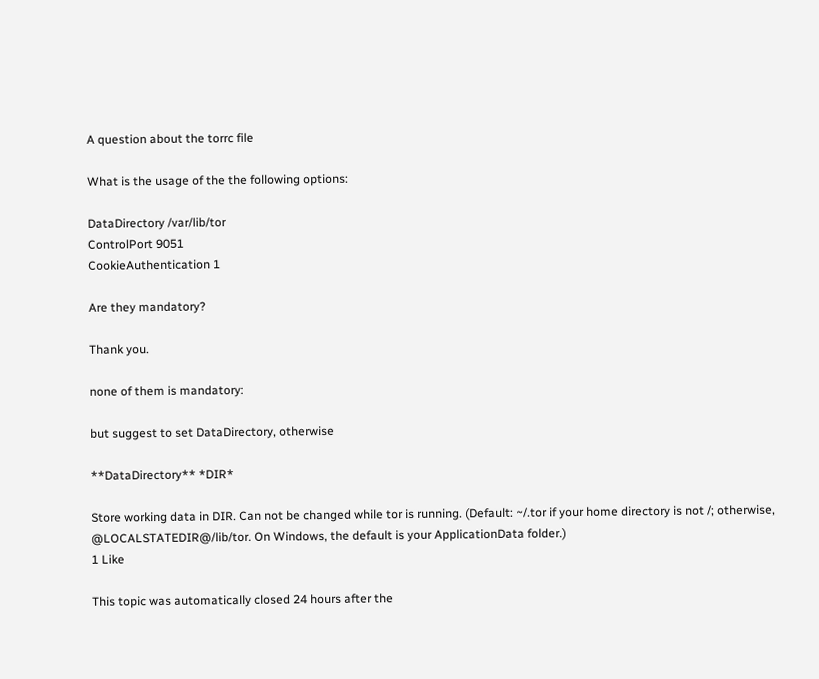A question about the torrc file

What is the usage of the the following options:

DataDirectory /var/lib/tor
ControlPort 9051
CookieAuthentication 1

Are they mandatory?

Thank you.

none of them is mandatory:

but suggest to set DataDirectory, otherwise

**DataDirectory** *DIR*

Store working data in DIR. Can not be changed while tor is running. (Default: ~/.tor if your home directory is not /; otherwise, @LOCALSTATEDIR@/lib/tor. On Windows, the default is your ApplicationData folder.)
1 Like

This topic was automatically closed 24 hours after the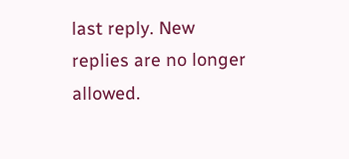last reply. New replies are no longer allowed.